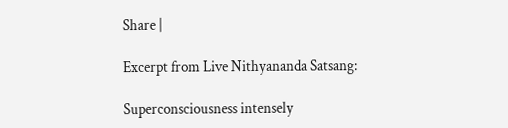Share |

Excerpt from Live Nithyananda Satsang:

Superconsciousness intensely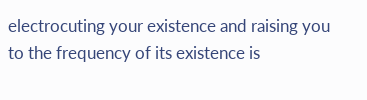electrocuting your existence and raising you to the frequency of its existence is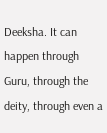Deeksha. It can happen through Guru, through the deity, through even a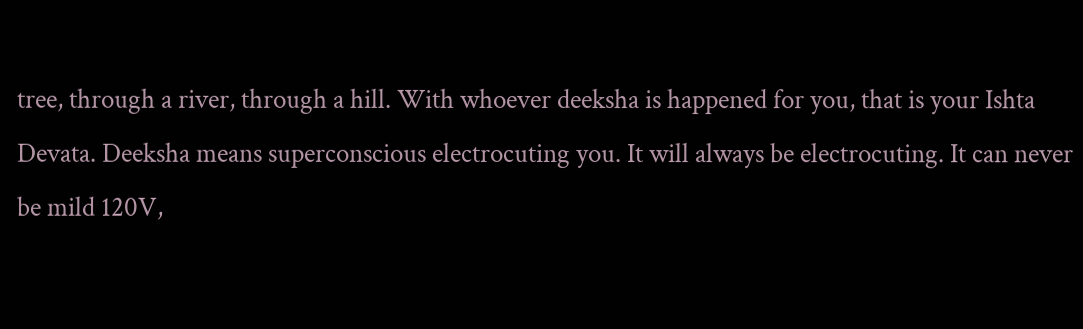tree, through a river, through a hill. With whoever deeksha is happened for you, that is your Ishta Devata. Deeksha means superconscious electrocuting you. It will always be electrocuting. It can never be mild 120V,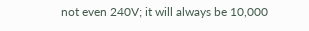not even 240V; it will always be 10,000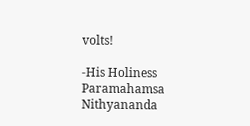volts!

-His Holiness Paramahamsa Nithyananda